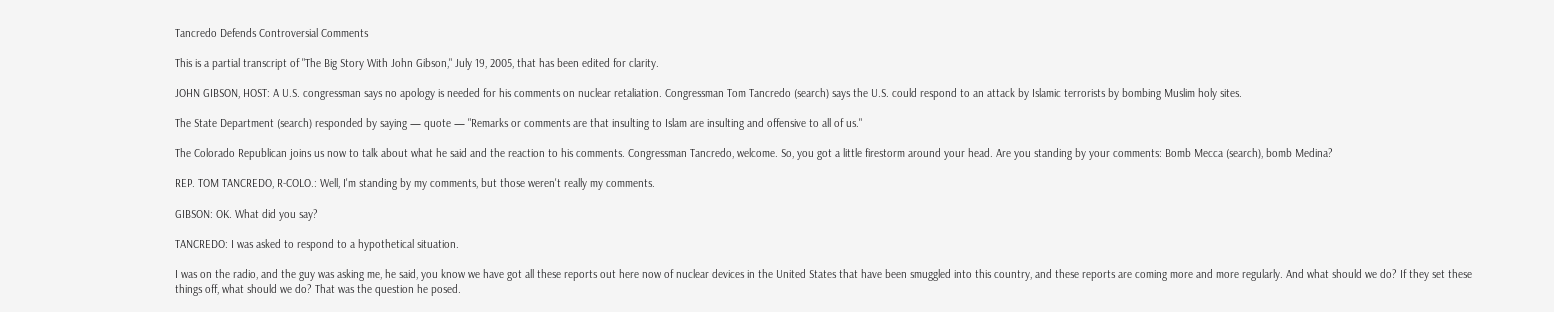Tancredo Defends Controversial Comments

This is a partial transcript of "The Big Story With John Gibson," July 19, 2005, that has been edited for clarity.

JOHN GIBSON, HOST: A U.S. congressman says no apology is needed for his comments on nuclear retaliation. Congressman Tom Tancredo (search) says the U.S. could respond to an attack by Islamic terrorists by bombing Muslim holy sites.

The State Department (search) responded by saying — quote — "Remarks or comments are that insulting to Islam are insulting and offensive to all of us."

The Colorado Republican joins us now to talk about what he said and the reaction to his comments. Congressman Tancredo, welcome. So, you got a little firestorm around your head. Are you standing by your comments: Bomb Mecca (search), bomb Medina?

REP. TOM TANCREDO, R-COLO.: Well, I'm standing by my comments, but those weren't really my comments.

GIBSON: OK. What did you say?

TANCREDO: I was asked to respond to a hypothetical situation.

I was on the radio, and the guy was asking me, he said, you know we have got all these reports out here now of nuclear devices in the United States that have been smuggled into this country, and these reports are coming more and more regularly. And what should we do? If they set these things off, what should we do? That was the question he posed.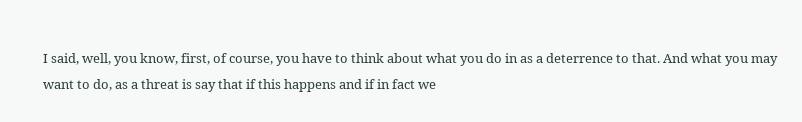I said, well, you know, first, of course, you have to think about what you do in as a deterrence to that. And what you may want to do, as a threat is say that if this happens and if in fact we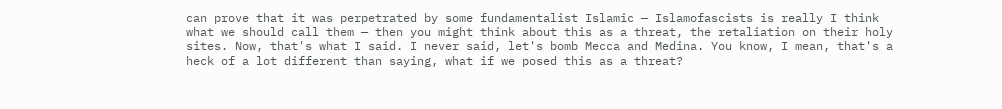can prove that it was perpetrated by some fundamentalist Islamic — Islamofascists is really I think what we should call them — then you might think about this as a threat, the retaliation on their holy sites. Now, that's what I said. I never said, let's bomb Mecca and Medina. You know, I mean, that's a heck of a lot different than saying, what if we posed this as a threat?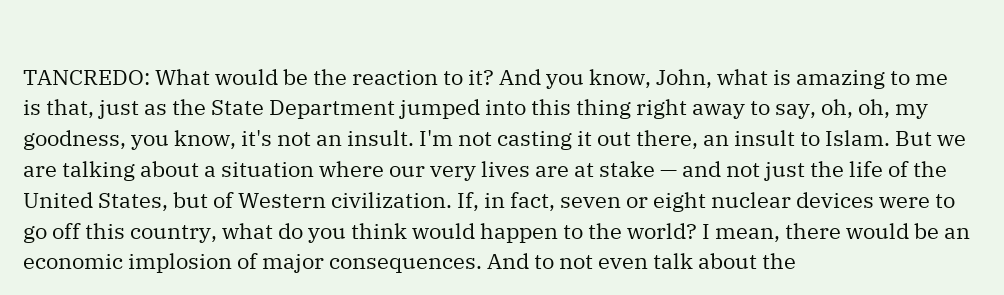TANCREDO: What would be the reaction to it? And you know, John, what is amazing to me is that, just as the State Department jumped into this thing right away to say, oh, oh, my goodness, you know, it's not an insult. I'm not casting it out there, an insult to Islam. But we are talking about a situation where our very lives are at stake — and not just the life of the United States, but of Western civilization. If, in fact, seven or eight nuclear devices were to go off this country, what do you think would happen to the world? I mean, there would be an economic implosion of major consequences. And to not even talk about the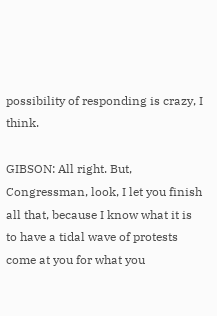possibility of responding is crazy, I think.

GIBSON: All right. But, Congressman, look, I let you finish all that, because I know what it is to have a tidal wave of protests come at you for what you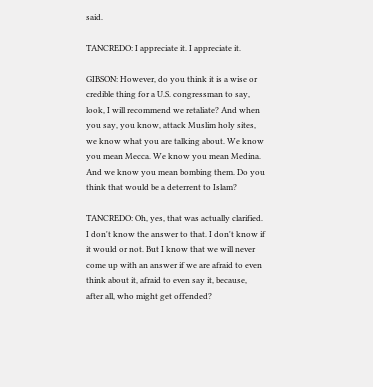said.

TANCREDO: I appreciate it. I appreciate it.

GIBSON: However, do you think it is a wise or credible thing for a U.S. congressman to say, look, I will recommend we retaliate? And when you say, you know, attack Muslim holy sites, we know what you are talking about. We know you mean Mecca. We know you mean Medina. And we know you mean bombing them. Do you think that would be a deterrent to Islam?

TANCREDO: Oh, yes, that was actually clarified. I don't know the answer to that. I don't know if it would or not. But I know that we will never come up with an answer if we are afraid to even think about it, afraid to even say it, because, after all, who might get offended?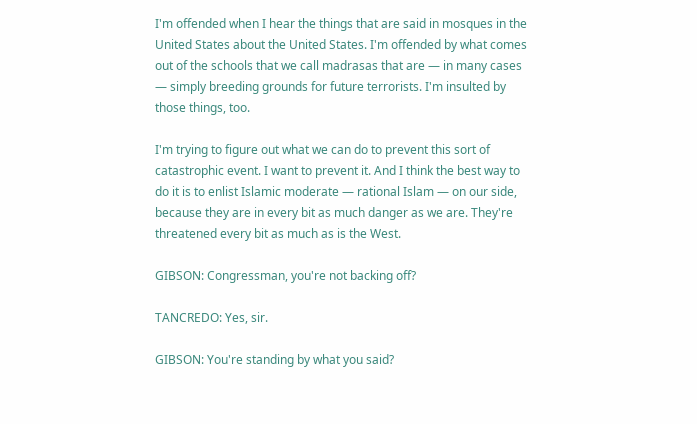I'm offended when I hear the things that are said in mosques in the United States about the United States. I'm offended by what comes out of the schools that we call madrasas that are — in many cases — simply breeding grounds for future terrorists. I'm insulted by those things, too.

I'm trying to figure out what we can do to prevent this sort of catastrophic event. I want to prevent it. And I think the best way to do it is to enlist Islamic moderate — rational Islam — on our side, because they are in every bit as much danger as we are. They're threatened every bit as much as is the West.

GIBSON: Congressman, you're not backing off?

TANCREDO: Yes, sir.

GIBSON: You're standing by what you said?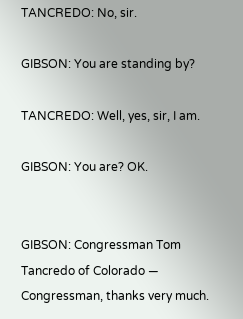TANCREDO: No, sir.

GIBSON: You are standing by?

TANCREDO: Well, yes, sir, I am.

GIBSON: You are? OK.


GIBSON: Congressman Tom Tancredo of Colorado — Congressman, thanks very much.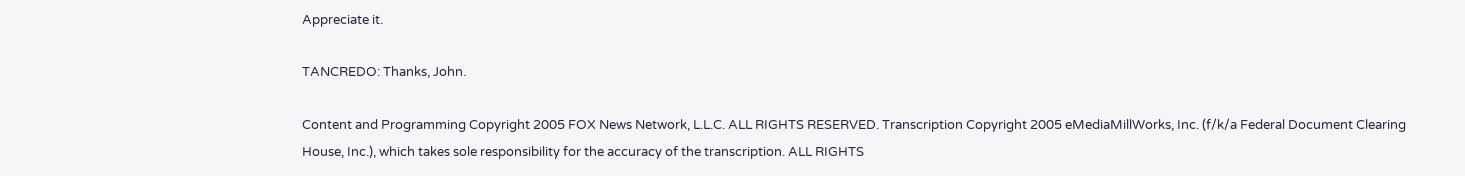Appreciate it.

TANCREDO: Thanks, John.

Content and Programming Copyright 2005 FOX News Network, L.L.C. ALL RIGHTS RESERVED. Transcription Copyright 2005 eMediaMillWorks, Inc. (f/k/a Federal Document Clearing House, Inc.), which takes sole responsibility for the accuracy of the transcription. ALL RIGHTS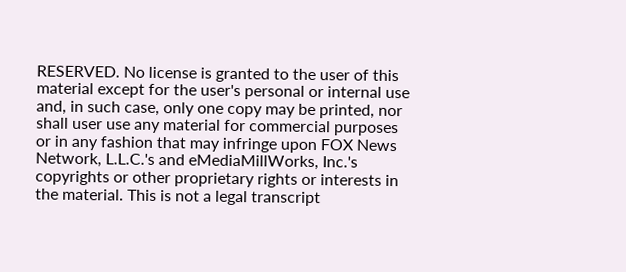RESERVED. No license is granted to the user of this material except for the user's personal or internal use and, in such case, only one copy may be printed, nor shall user use any material for commercial purposes or in any fashion that may infringe upon FOX News Network, L.L.C.'s and eMediaMillWorks, Inc.'s copyrights or other proprietary rights or interests in the material. This is not a legal transcript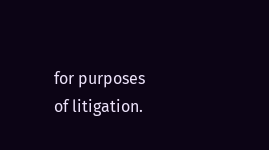for purposes of litigation.